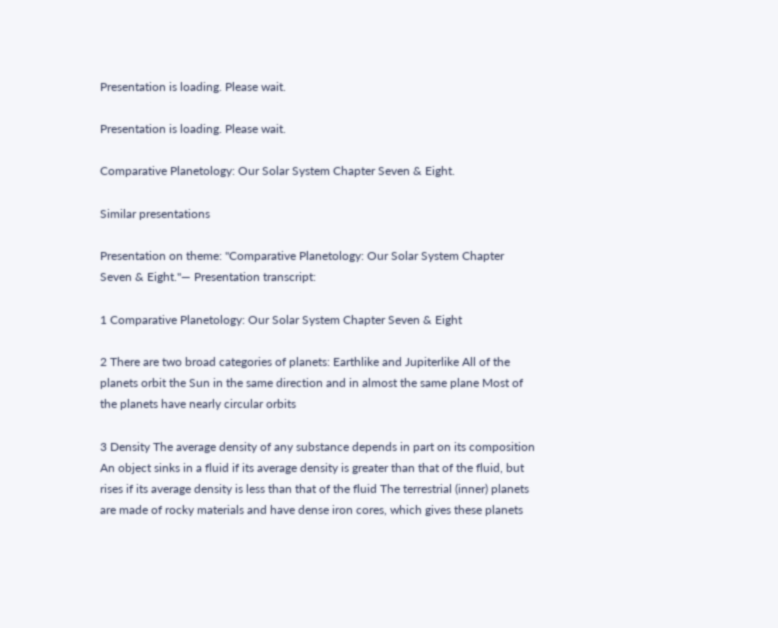Presentation is loading. Please wait.

Presentation is loading. Please wait.

Comparative Planetology: Our Solar System Chapter Seven & Eight.

Similar presentations

Presentation on theme: "Comparative Planetology: Our Solar System Chapter Seven & Eight."— Presentation transcript:

1 Comparative Planetology: Our Solar System Chapter Seven & Eight

2 There are two broad categories of planets: Earthlike and Jupiterlike All of the planets orbit the Sun in the same direction and in almost the same plane Most of the planets have nearly circular orbits

3 Density The average density of any substance depends in part on its composition An object sinks in a fluid if its average density is greater than that of the fluid, but rises if its average density is less than that of the fluid The terrestrial (inner) planets are made of rocky materials and have dense iron cores, which gives these planets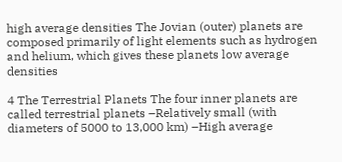high average densities The Jovian (outer) planets are composed primarily of light elements such as hydrogen and helium, which gives these planets low average densities

4 The Terrestrial Planets The four inner planets are called terrestrial planets –Relatively small (with diameters of 5000 to 13,000 km) –High average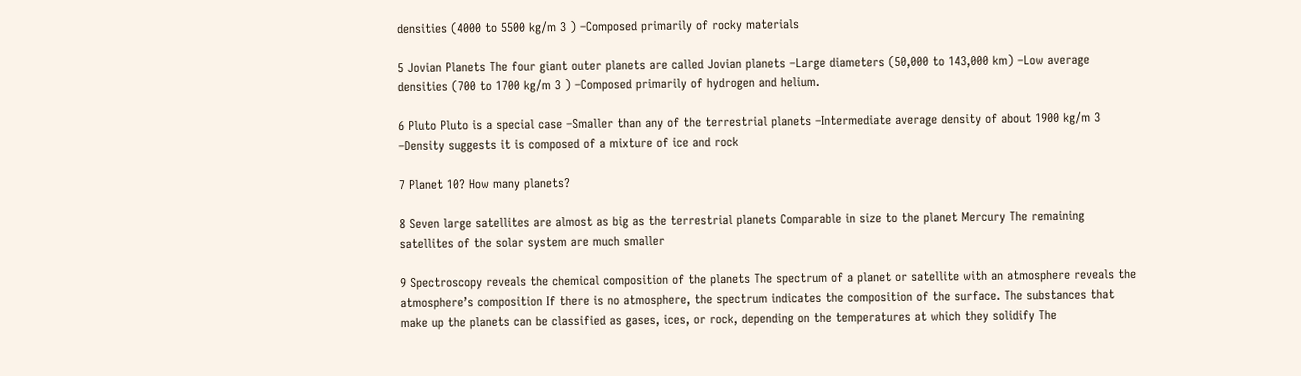densities (4000 to 5500 kg/m 3 ) –Composed primarily of rocky materials

5 Jovian Planets The four giant outer planets are called Jovian planets –Large diameters (50,000 to 143,000 km) –Low average densities (700 to 1700 kg/m 3 ) –Composed primarily of hydrogen and helium.

6 Pluto Pluto is a special case –Smaller than any of the terrestrial planets –Intermediate average density of about 1900 kg/m 3 –Density suggests it is composed of a mixture of ice and rock

7 Planet 10? How many planets?

8 Seven large satellites are almost as big as the terrestrial planets Comparable in size to the planet Mercury The remaining satellites of the solar system are much smaller

9 Spectroscopy reveals the chemical composition of the planets The spectrum of a planet or satellite with an atmosphere reveals the atmosphere’s composition If there is no atmosphere, the spectrum indicates the composition of the surface. The substances that make up the planets can be classified as gases, ices, or rock, depending on the temperatures at which they solidify The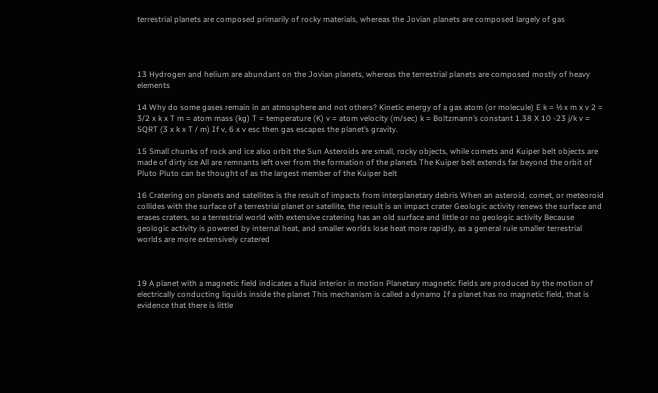terrestrial planets are composed primarily of rocky materials, whereas the Jovian planets are composed largely of gas




13 Hydrogen and helium are abundant on the Jovian planets, whereas the terrestrial planets are composed mostly of heavy elements

14 Why do some gases remain in an atmosphere and not others? Kinetic energy of a gas atom (or molecule) E k = ½ x m x v 2 = 3/2 x k x T m = atom mass (kg) T = temperature (K) v = atom velocity (m/sec) k = Boltzmann’s constant 1.38 X 10 -23 j/k v = SQRT (3 x k x T / m) If v, 6 x v esc then gas escapes the planet’s gravity.

15 Small chunks of rock and ice also orbit the Sun Asteroids are small, rocky objects, while comets and Kuiper belt objects are made of dirty ice All are remnants left over from the formation of the planets The Kuiper belt extends far beyond the orbit of Pluto Pluto can be thought of as the largest member of the Kuiper belt

16 Cratering on planets and satellites is the result of impacts from interplanetary debris When an asteroid, comet, or meteoroid collides with the surface of a terrestrial planet or satellite, the result is an impact crater Geologic activity renews the surface and erases craters, so a terrestrial world with extensive cratering has an old surface and little or no geologic activity Because geologic activity is powered by internal heat, and smaller worlds lose heat more rapidly, as a general rule smaller terrestrial worlds are more extensively cratered



19 A planet with a magnetic field indicates a fluid interior in motion Planetary magnetic fields are produced by the motion of electrically conducting liquids inside the planet This mechanism is called a dynamo If a planet has no magnetic field, that is evidence that there is little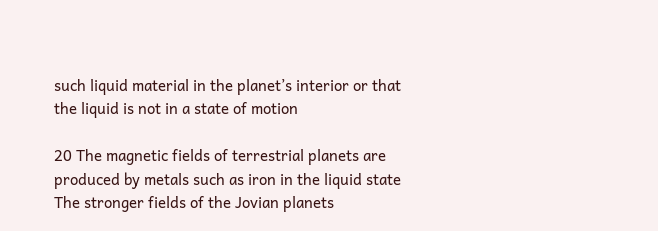such liquid material in the planet’s interior or that the liquid is not in a state of motion

20 The magnetic fields of terrestrial planets are produced by metals such as iron in the liquid state The stronger fields of the Jovian planets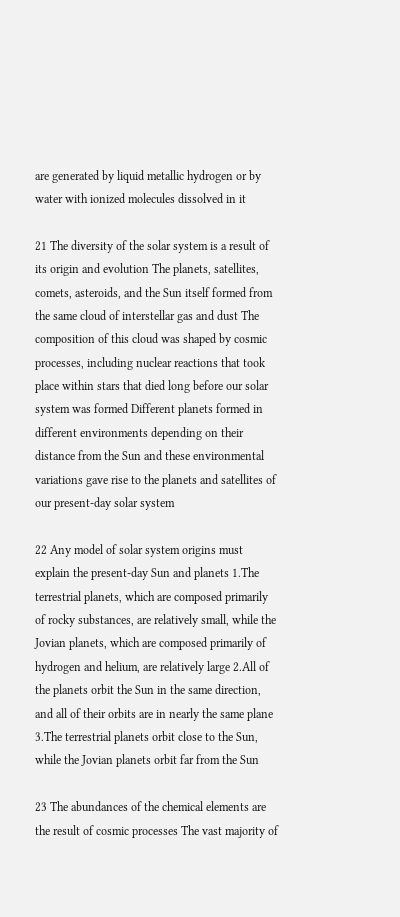are generated by liquid metallic hydrogen or by water with ionized molecules dissolved in it

21 The diversity of the solar system is a result of its origin and evolution The planets, satellites, comets, asteroids, and the Sun itself formed from the same cloud of interstellar gas and dust The composition of this cloud was shaped by cosmic processes, including nuclear reactions that took place within stars that died long before our solar system was formed Different planets formed in different environments depending on their distance from the Sun and these environmental variations gave rise to the planets and satellites of our present-day solar system

22 Any model of solar system origins must explain the present-day Sun and planets 1.The terrestrial planets, which are composed primarily of rocky substances, are relatively small, while the Jovian planets, which are composed primarily of hydrogen and helium, are relatively large 2.All of the planets orbit the Sun in the same direction, and all of their orbits are in nearly the same plane 3.The terrestrial planets orbit close to the Sun, while the Jovian planets orbit far from the Sun

23 The abundances of the chemical elements are the result of cosmic processes The vast majority of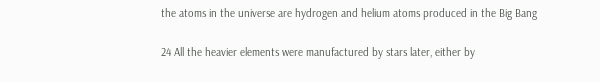the atoms in the universe are hydrogen and helium atoms produced in the Big Bang

24 All the heavier elements were manufactured by stars later, either by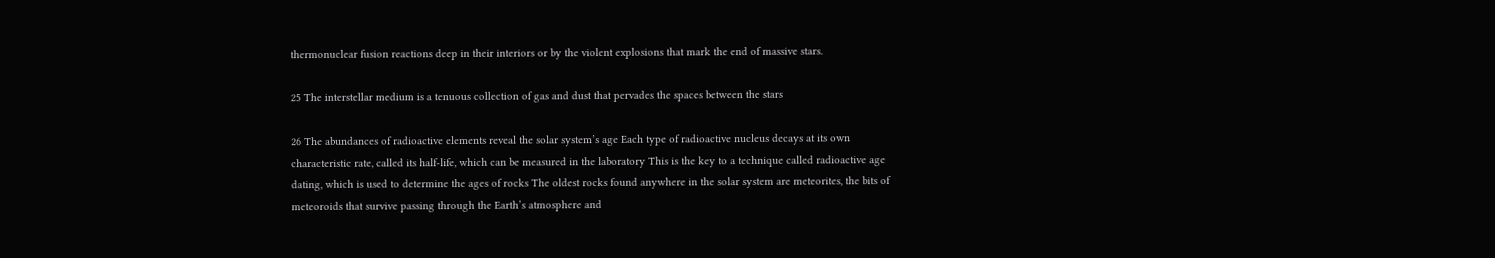thermonuclear fusion reactions deep in their interiors or by the violent explosions that mark the end of massive stars.

25 The interstellar medium is a tenuous collection of gas and dust that pervades the spaces between the stars

26 The abundances of radioactive elements reveal the solar system’s age Each type of radioactive nucleus decays at its own characteristic rate, called its half-life, which can be measured in the laboratory This is the key to a technique called radioactive age dating, which is used to determine the ages of rocks The oldest rocks found anywhere in the solar system are meteorites, the bits of meteoroids that survive passing through the Earth’s atmosphere and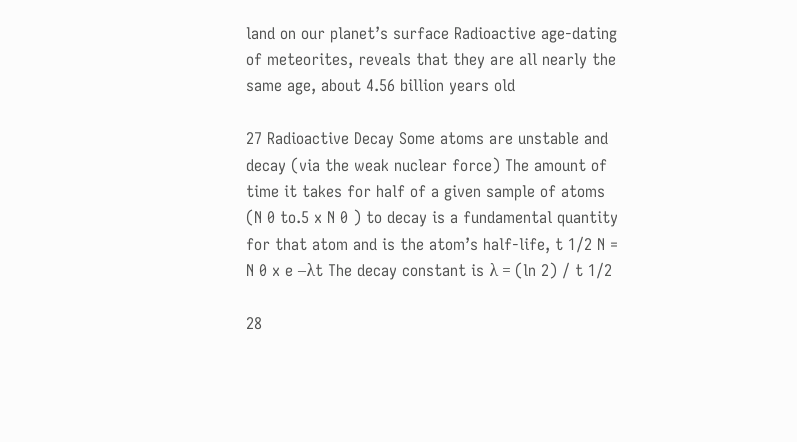land on our planet’s surface Radioactive age-dating of meteorites, reveals that they are all nearly the same age, about 4.56 billion years old

27 Radioactive Decay Some atoms are unstable and decay (via the weak nuclear force) The amount of time it takes for half of a given sample of atoms (N 0 to.5 x N 0 ) to decay is a fundamental quantity for that atom and is the atom’s half-life, t 1/2 N = N 0 x e –λt The decay constant is λ = (ln 2) / t 1/2

28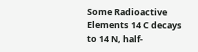Some Radioactive Elements 14 C decays to 14 N, half-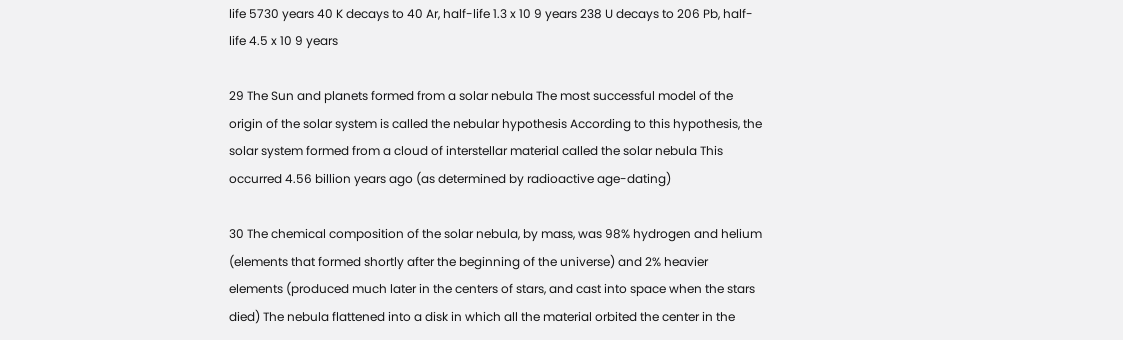life 5730 years 40 K decays to 40 Ar, half-life 1.3 x 10 9 years 238 U decays to 206 Pb, half-life 4.5 x 10 9 years

29 The Sun and planets formed from a solar nebula The most successful model of the origin of the solar system is called the nebular hypothesis According to this hypothesis, the solar system formed from a cloud of interstellar material called the solar nebula This occurred 4.56 billion years ago (as determined by radioactive age-dating)

30 The chemical composition of the solar nebula, by mass, was 98% hydrogen and helium (elements that formed shortly after the beginning of the universe) and 2% heavier elements (produced much later in the centers of stars, and cast into space when the stars died) The nebula flattened into a disk in which all the material orbited the center in the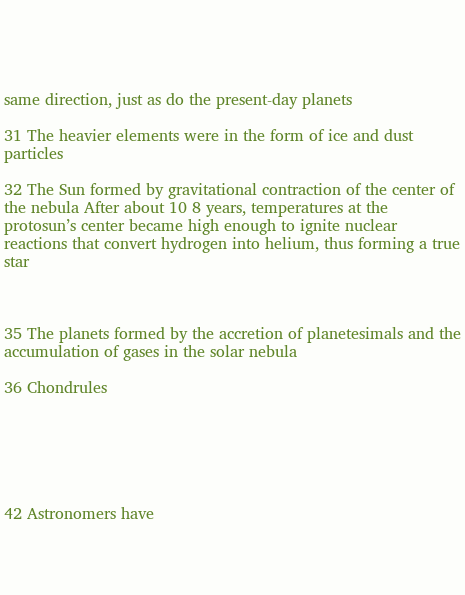same direction, just as do the present-day planets

31 The heavier elements were in the form of ice and dust particles

32 The Sun formed by gravitational contraction of the center of the nebula After about 10 8 years, temperatures at the protosun’s center became high enough to ignite nuclear reactions that convert hydrogen into helium, thus forming a true star



35 The planets formed by the accretion of planetesimals and the accumulation of gases in the solar nebula

36 Chondrules






42 Astronomers have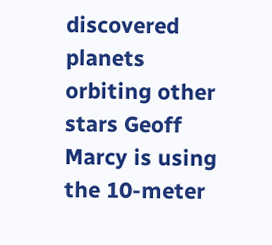discovered planets orbiting other stars Geoff Marcy is using the 10-meter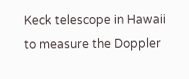Keck telescope in Hawaii to measure the Doppler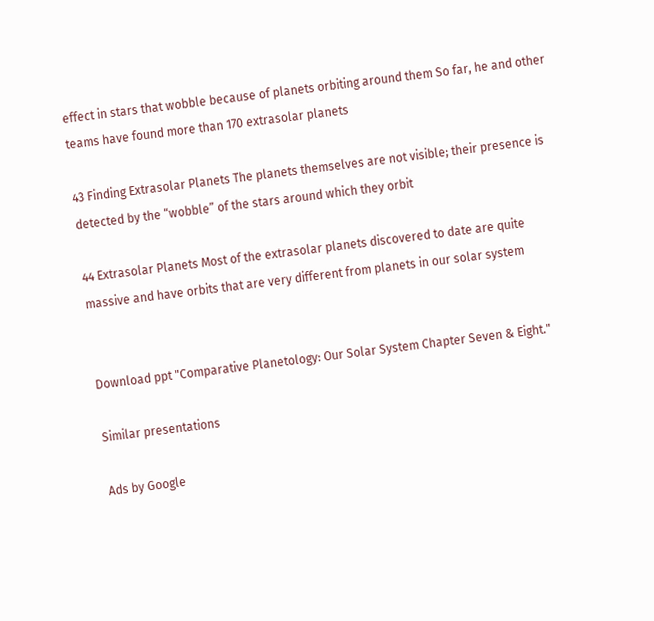effect in stars that wobble because of planets orbiting around them So far, he and other teams have found more than 170 extrasolar planets

43 Finding Extrasolar Planets The planets themselves are not visible; their presence is detected by the “wobble” of the stars around which they orbit

44 Extrasolar Planets Most of the extrasolar planets discovered to date are quite massive and have orbits that are very different from planets in our solar system


Download ppt "Comparative Planetology: Our Solar System Chapter Seven & Eight."

Similar presentations

Ads by Google